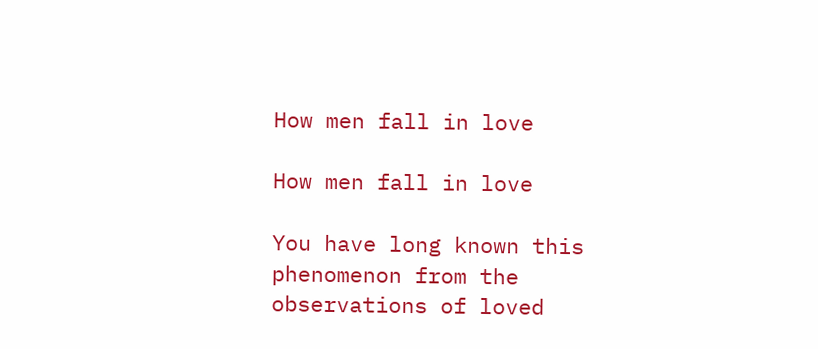How men fall in love

How men fall in love

You have long known this phenomenon from the observations of loved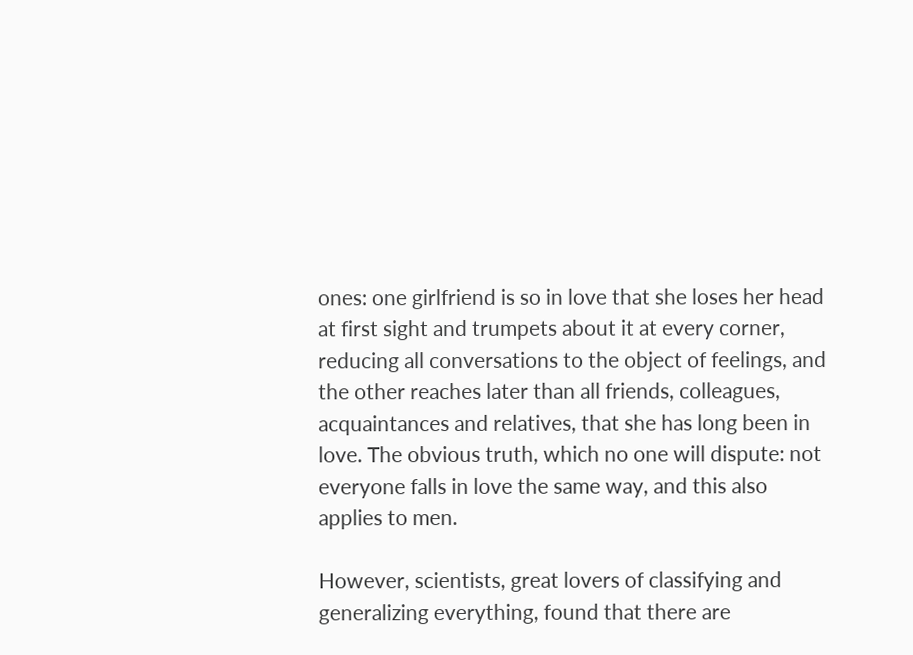ones: one girlfriend is so in love that she loses her head at first sight and trumpets about it at every corner, reducing all conversations to the object of feelings, and the other reaches later than all friends, colleagues, acquaintances and relatives, that she has long been in love. The obvious truth, which no one will dispute: not everyone falls in love the same way, and this also applies to men.

However, scientists, great lovers of classifying and generalizing everything, found that there are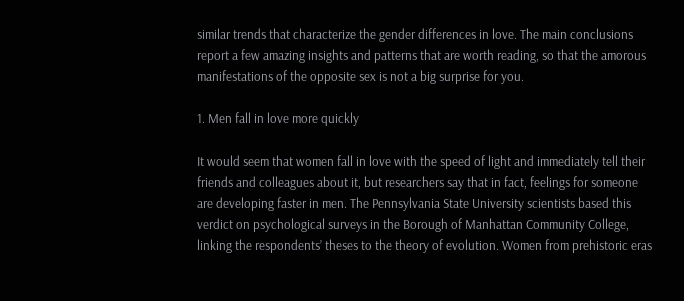similar trends that characterize the gender differences in love. The main conclusions report a few amazing insights and patterns that are worth reading, so that the amorous manifestations of the opposite sex is not a big surprise for you.

1. Men fall in love more quickly

It would seem that women fall in love with the speed of light and immediately tell their friends and colleagues about it, but researchers say that in fact, feelings for someone are developing faster in men. The Pennsylvania State University scientists based this verdict on psychological surveys in the Borough of Manhattan Community College, linking the respondents’ theses to the theory of evolution. Women from prehistoric eras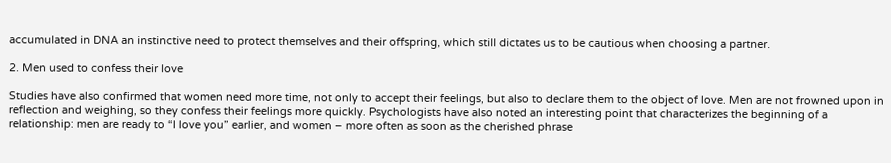accumulated in DNA an instinctive need to protect themselves and their offspring, which still dictates us to be cautious when choosing a partner.

2. Men used to confess their love

Studies have also confirmed that women need more time, not only to accept their feelings, but also to declare them to the object of love. Men are not frowned upon in reflection and weighing, so they confess their feelings more quickly. Psychologists have also noted an interesting point that characterizes the beginning of a relationship: men are ready to “I love you” earlier, and women – more often as soon as the cherished phrase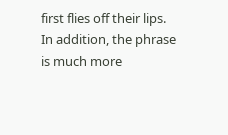first flies off their lips. In addition, the phrase is much more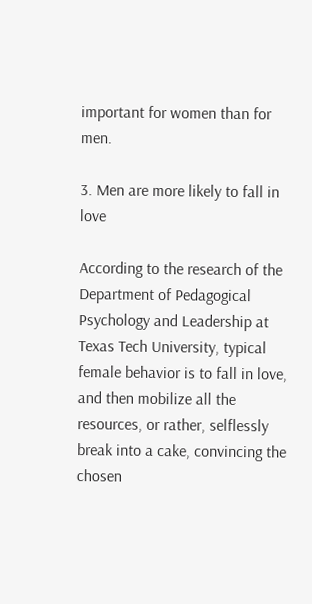important for women than for men.

3. Men are more likely to fall in love

According to the research of the Department of Pedagogical Psychology and Leadership at Texas Tech University, typical female behavior is to fall in love, and then mobilize all the resources, or rather, selflessly break into a cake, convincing the chosen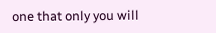one that only you will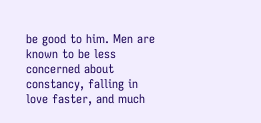be good to him. Men are known to be less concerned about constancy, falling in love faster, and much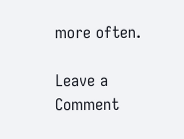more often.

Leave a Comment